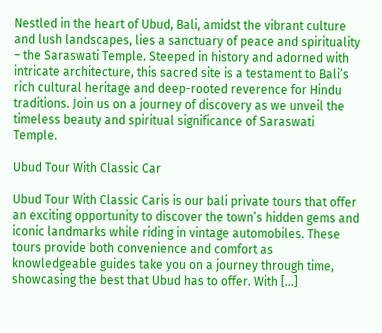Nestled in the heart of Ubud, Bali, amidst the vibrant culture and lush landscapes, lies a sanctuary of peace and spirituality – the Saraswati Temple. Steeped in history and adorned with intricate architecture, this sacred site is a testament to Bali’s rich cultural heritage and deep-rooted reverence for Hindu traditions. Join us on a journey of discovery as we unveil the timeless beauty and spiritual significance of Saraswati Temple.

Ubud Tour With Classic Car

Ubud Tour With Classic Caris is our bali private tours that offer an exciting opportunity to discover the town’s hidden gems and iconic landmarks while riding in vintage automobiles. These tours provide both convenience and comfort as knowledgeable guides take you on a journey through time, showcasing the best that Ubud has to offer. With […]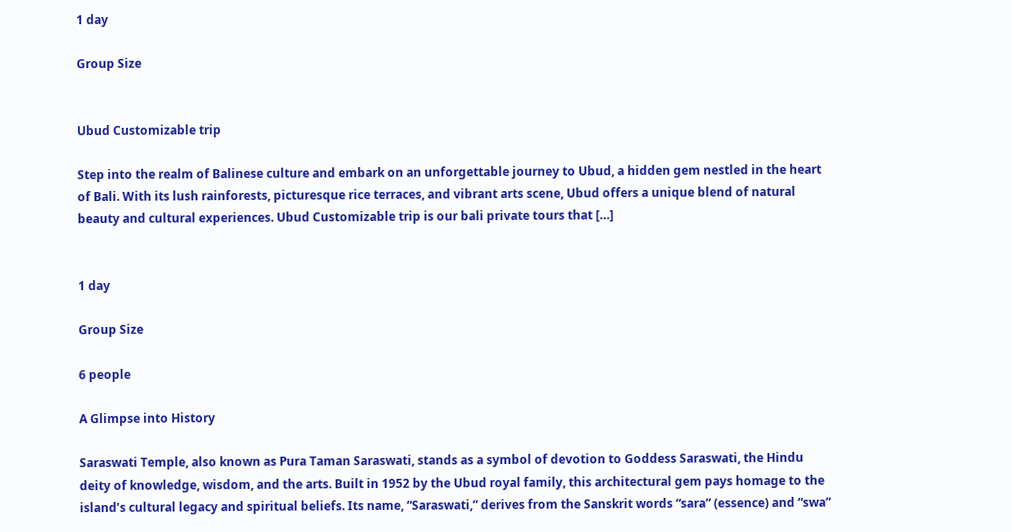1 day

Group Size


Ubud Customizable trip

Step into the realm of Balinese culture and embark on an unforgettable journey to Ubud, a hidden gem nestled in the heart of Bali. With its lush rainforests, picturesque rice terraces, and vibrant arts scene, Ubud offers a unique blend of natural beauty and cultural experiences. Ubud Customizable trip is our bali private tours that […]


1 day

Group Size

6 people

A Glimpse into History

Saraswati Temple, also known as Pura Taman Saraswati, stands as a symbol of devotion to Goddess Saraswati, the Hindu deity of knowledge, wisdom, and the arts. Built in 1952 by the Ubud royal family, this architectural gem pays homage to the island’s cultural legacy and spiritual beliefs. Its name, “Saraswati,” derives from the Sanskrit words “sara” (essence) and “swa”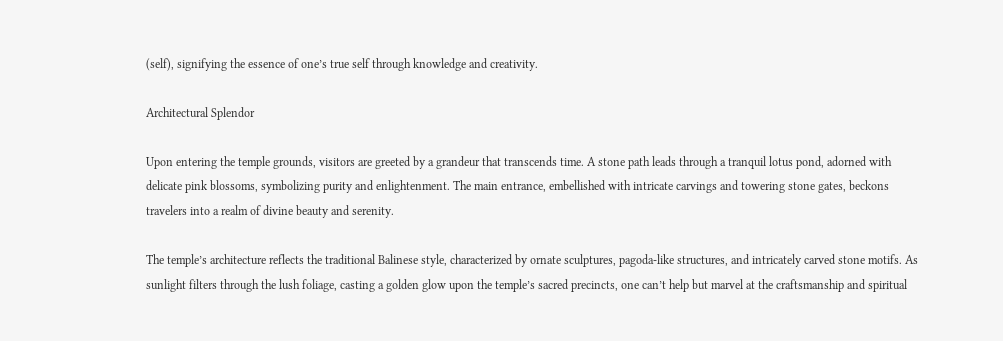(self), signifying the essence of one’s true self through knowledge and creativity.

Architectural Splendor

Upon entering the temple grounds, visitors are greeted by a grandeur that transcends time. A stone path leads through a tranquil lotus pond, adorned with delicate pink blossoms, symbolizing purity and enlightenment. The main entrance, embellished with intricate carvings and towering stone gates, beckons travelers into a realm of divine beauty and serenity.

The temple’s architecture reflects the traditional Balinese style, characterized by ornate sculptures, pagoda-like structures, and intricately carved stone motifs. As sunlight filters through the lush foliage, casting a golden glow upon the temple’s sacred precincts, one can’t help but marvel at the craftsmanship and spiritual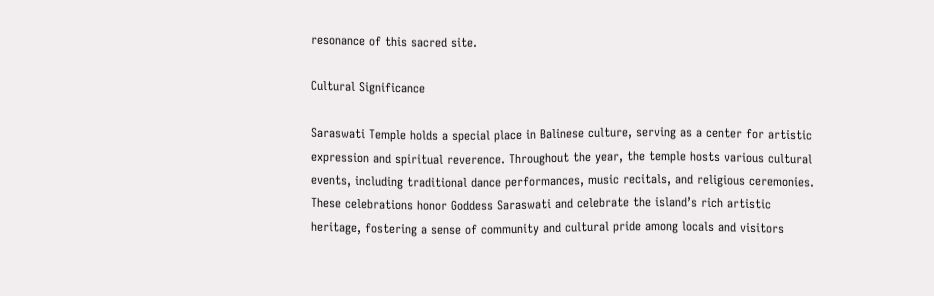resonance of this sacred site.

Cultural Significance

Saraswati Temple holds a special place in Balinese culture, serving as a center for artistic expression and spiritual reverence. Throughout the year, the temple hosts various cultural events, including traditional dance performances, music recitals, and religious ceremonies. These celebrations honor Goddess Saraswati and celebrate the island’s rich artistic heritage, fostering a sense of community and cultural pride among locals and visitors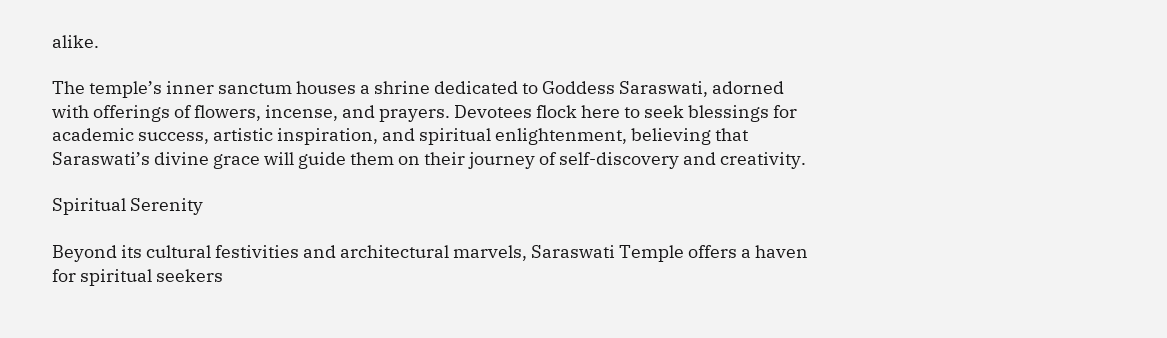alike.

The temple’s inner sanctum houses a shrine dedicated to Goddess Saraswati, adorned with offerings of flowers, incense, and prayers. Devotees flock here to seek blessings for academic success, artistic inspiration, and spiritual enlightenment, believing that Saraswati’s divine grace will guide them on their journey of self-discovery and creativity.

Spiritual Serenity

Beyond its cultural festivities and architectural marvels, Saraswati Temple offers a haven for spiritual seekers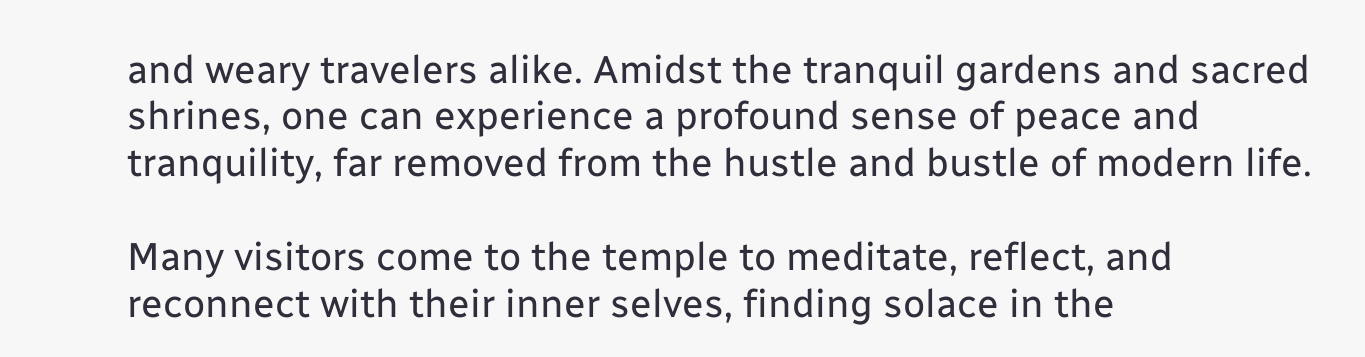and weary travelers alike. Amidst the tranquil gardens and sacred shrines, one can experience a profound sense of peace and tranquility, far removed from the hustle and bustle of modern life.

Many visitors come to the temple to meditate, reflect, and reconnect with their inner selves, finding solace in the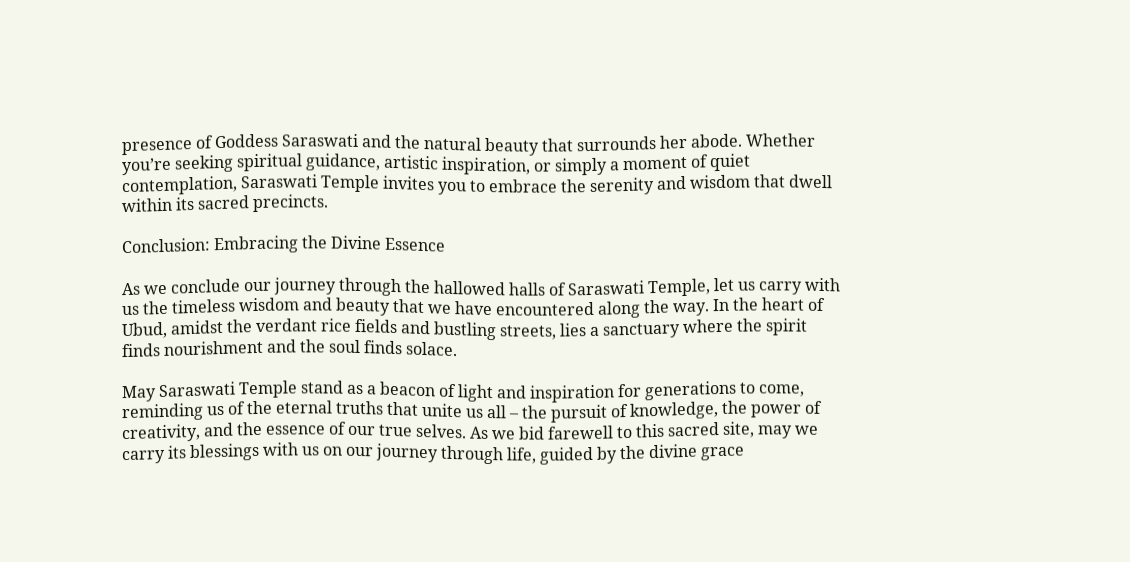presence of Goddess Saraswati and the natural beauty that surrounds her abode. Whether you’re seeking spiritual guidance, artistic inspiration, or simply a moment of quiet contemplation, Saraswati Temple invites you to embrace the serenity and wisdom that dwell within its sacred precincts.

Conclusion: Embracing the Divine Essence

As we conclude our journey through the hallowed halls of Saraswati Temple, let us carry with us the timeless wisdom and beauty that we have encountered along the way. In the heart of Ubud, amidst the verdant rice fields and bustling streets, lies a sanctuary where the spirit finds nourishment and the soul finds solace.

May Saraswati Temple stand as a beacon of light and inspiration for generations to come, reminding us of the eternal truths that unite us all – the pursuit of knowledge, the power of creativity, and the essence of our true selves. As we bid farewell to this sacred site, may we carry its blessings with us on our journey through life, guided by the divine grace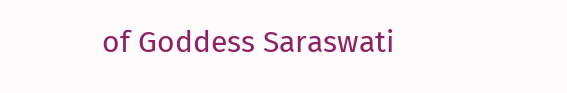of Goddess Saraswati